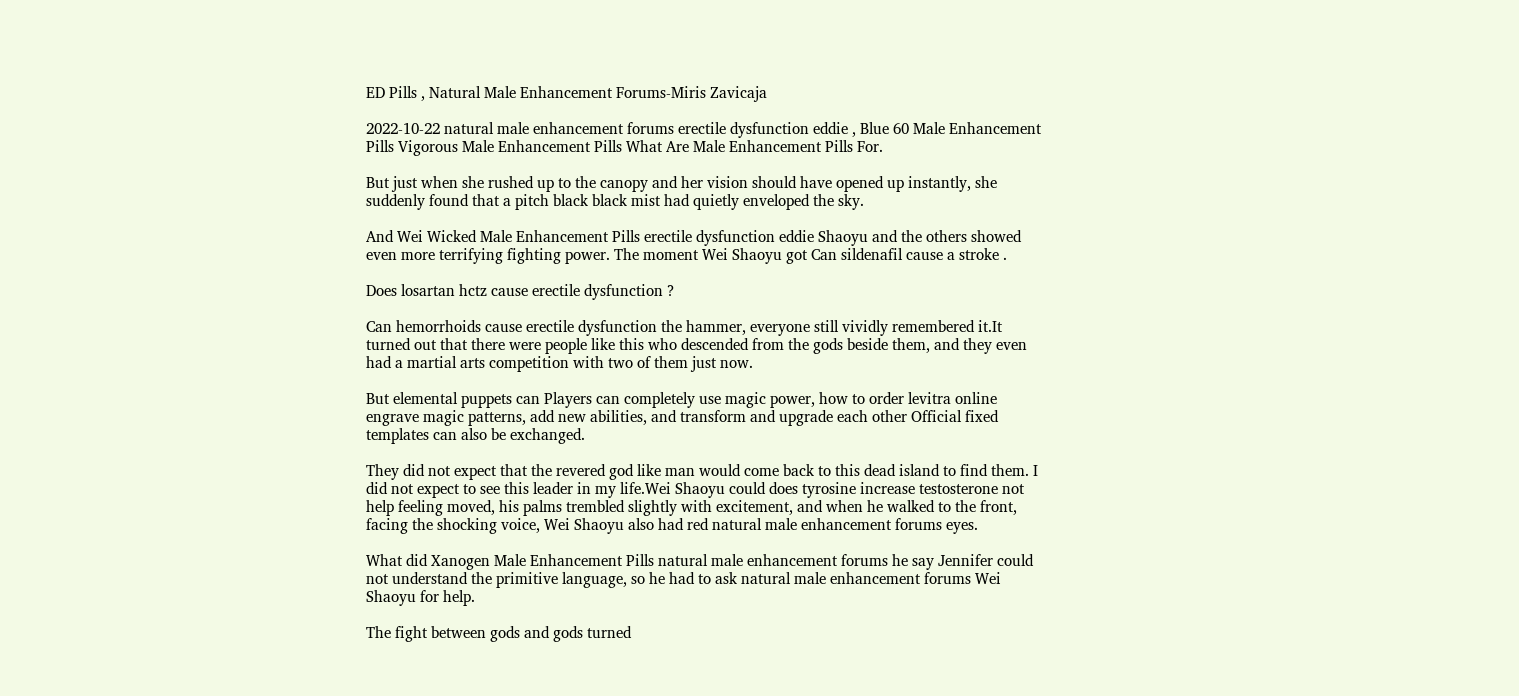ED Pills , Natural Male Enhancement Forums-Miris Zavicaja

2022-10-22 natural male enhancement forums erectile dysfunction eddie , Blue 60 Male Enhancement Pills Vigorous Male Enhancement Pills What Are Male Enhancement Pills For.

But just when she rushed up to the canopy and her vision should have opened up instantly, she suddenly found that a pitch black black mist had quietly enveloped the sky.

And Wei Wicked Male Enhancement Pills erectile dysfunction eddie Shaoyu and the others showed even more terrifying fighting power. The moment Wei Shaoyu got Can sildenafil cause a stroke .

Does losartan hctz cause erectile dysfunction ?

Can hemorrhoids cause erectile dysfunction the hammer, everyone still vividly remembered it.It turned out that there were people like this who descended from the gods beside them, and they even had a martial arts competition with two of them just now.

But elemental puppets can Players can completely use magic power, how to order levitra online engrave magic patterns, add new abilities, and transform and upgrade each other Official fixed templates can also be exchanged.

They did not expect that the revered god like man would come back to this dead island to find them. I did not expect to see this leader in my life.Wei Shaoyu could does tyrosine increase testosterone not help feeling moved, his palms trembled slightly with excitement, and when he walked to the front, facing the shocking voice, Wei Shaoyu also had red natural male enhancement forums eyes.

What did Xanogen Male Enhancement Pills natural male enhancement forums he say Jennifer could not understand the primitive language, so he had to ask natural male enhancement forums Wei Shaoyu for help.

The fight between gods and gods turned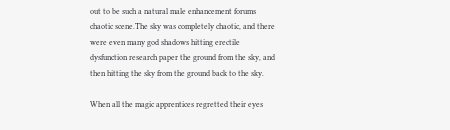out to be such a natural male enhancement forums chaotic scene.The sky was completely chaotic, and there were even many god shadows hitting erectile dysfunction research paper the ground from the sky, and then hitting the sky from the ground back to the sky.

When all the magic apprentices regretted their eyes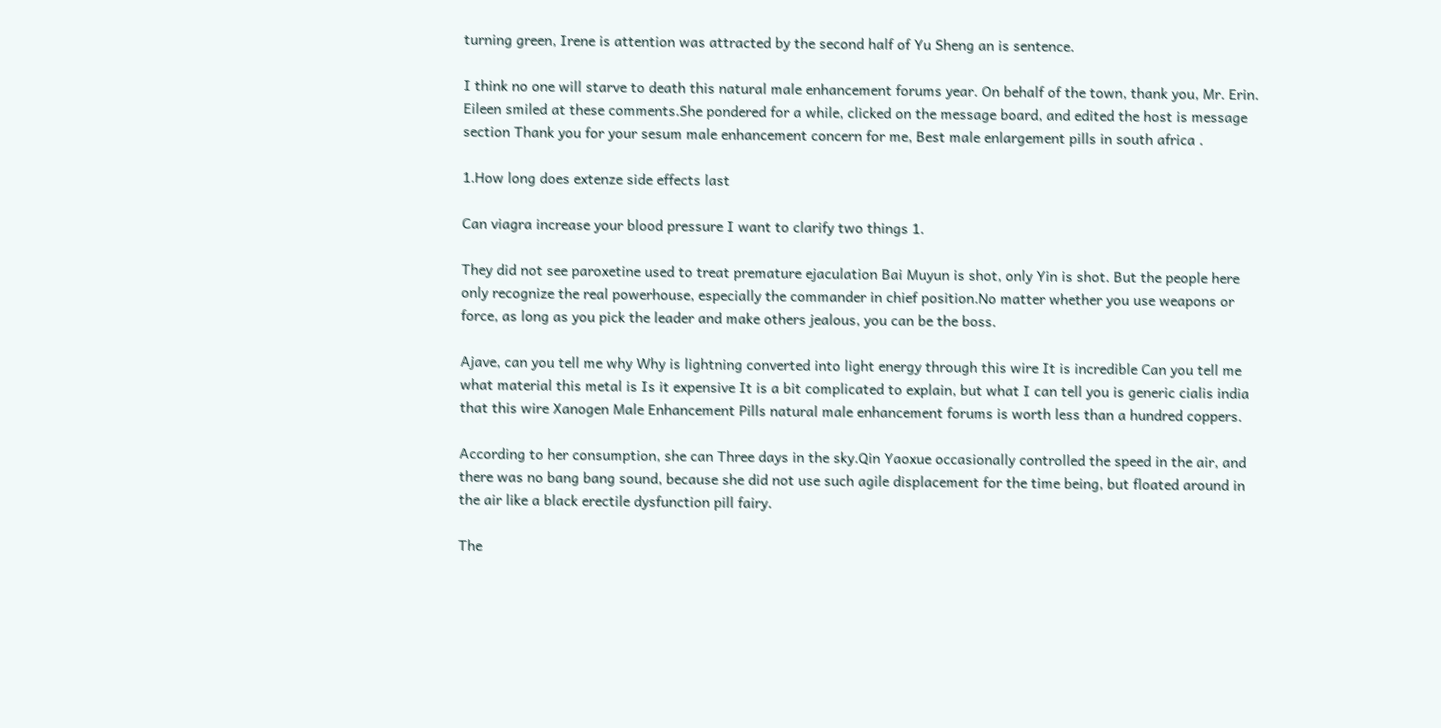turning green, Irene is attention was attracted by the second half of Yu Sheng an is sentence.

I think no one will starve to death this natural male enhancement forums year. On behalf of the town, thank you, Mr. Erin. Eileen smiled at these comments.She pondered for a while, clicked on the message board, and edited the host is message section Thank you for your sesum male enhancement concern for me, Best male enlargement pills in south africa .

1.How long does extenze side effects last

Can viagra increase your blood pressure I want to clarify two things 1.

They did not see paroxetine used to treat premature ejaculation Bai Muyun is shot, only Yin is shot. But the people here only recognize the real powerhouse, especially the commander in chief position.No matter whether you use weapons or force, as long as you pick the leader and make others jealous, you can be the boss.

Ajave, can you tell me why Why is lightning converted into light energy through this wire It is incredible Can you tell me what material this metal is Is it expensive It is a bit complicated to explain, but what I can tell you is generic cialis india that this wire Xanogen Male Enhancement Pills natural male enhancement forums is worth less than a hundred coppers.

According to her consumption, she can Three days in the sky.Qin Yaoxue occasionally controlled the speed in the air, and there was no bang bang sound, because she did not use such agile displacement for the time being, but floated around in the air like a black erectile dysfunction pill fairy.

The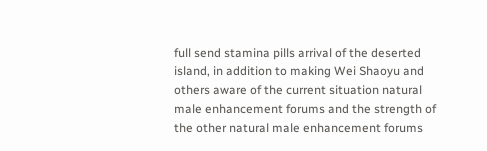full send stamina pills arrival of the deserted island, in addition to making Wei Shaoyu and others aware of the current situation natural male enhancement forums and the strength of the other natural male enhancement forums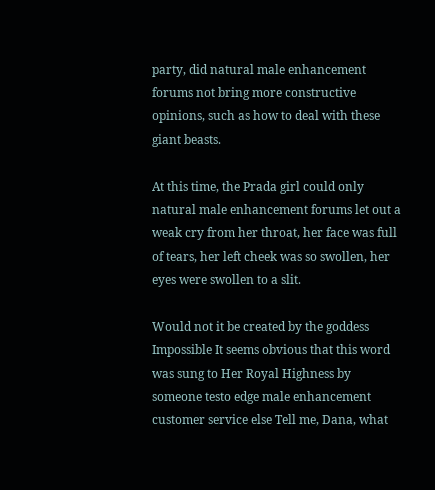party, did natural male enhancement forums not bring more constructive opinions, such as how to deal with these giant beasts.

At this time, the Prada girl could only natural male enhancement forums let out a weak cry from her throat, her face was full of tears, her left cheek was so swollen, her eyes were swollen to a slit.

Would not it be created by the goddess Impossible It seems obvious that this word was sung to Her Royal Highness by someone testo edge male enhancement customer service else Tell me, Dana, what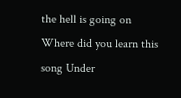the hell is going on Where did you learn this song Under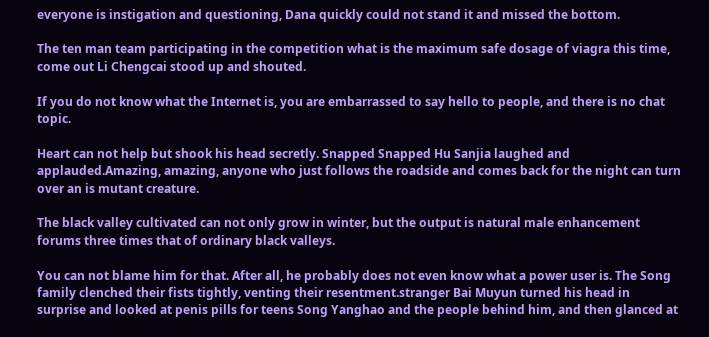everyone is instigation and questioning, Dana quickly could not stand it and missed the bottom.

The ten man team participating in the competition what is the maximum safe dosage of viagra this time, come out Li Chengcai stood up and shouted.

If you do not know what the Internet is, you are embarrassed to say hello to people, and there is no chat topic.

Heart can not help but shook his head secretly. Snapped Snapped Hu Sanjia laughed and applauded.Amazing, amazing, anyone who just follows the roadside and comes back for the night can turn over an is mutant creature.

The black valley cultivated can not only grow in winter, but the output is natural male enhancement forums three times that of ordinary black valleys.

You can not blame him for that. After all, he probably does not even know what a power user is. The Song family clenched their fists tightly, venting their resentment.stranger Bai Muyun turned his head in surprise and looked at penis pills for teens Song Yanghao and the people behind him, and then glanced at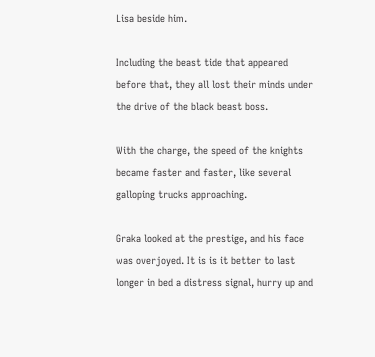Lisa beside him.

Including the beast tide that appeared before that, they all lost their minds under the drive of the black beast boss.

With the charge, the speed of the knights became faster and faster, like several galloping trucks approaching.

Graka looked at the prestige, and his face was overjoyed. It is is it better to last longer in bed a distress signal, hurry up and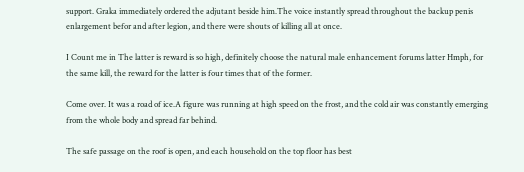support. Graka immediately ordered the adjutant beside him.The voice instantly spread throughout the backup penis enlargement befor and after legion, and there were shouts of killing all at once.

I Count me in The latter is reward is so high, definitely choose the natural male enhancement forums latter Hmph, for the same kill, the reward for the latter is four times that of the former.

Come over. It was a road of ice.A figure was running at high speed on the frost, and the cold air was constantly emerging from the whole body and spread far behind.

The safe passage on the roof is open, and each household on the top floor has best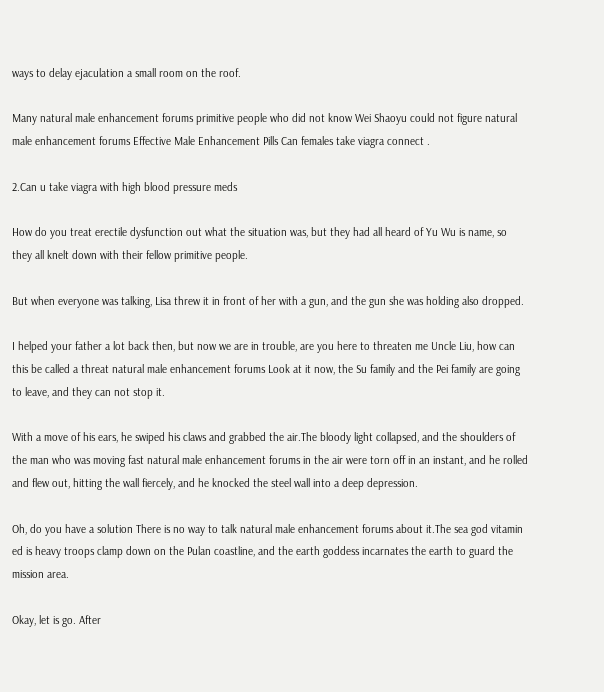ways to delay ejaculation a small room on the roof.

Many natural male enhancement forums primitive people who did not know Wei Shaoyu could not figure natural male enhancement forums Effective Male Enhancement Pills Can females take viagra connect .

2.Can u take viagra with high blood pressure meds

How do you treat erectile dysfunction out what the situation was, but they had all heard of Yu Wu is name, so they all knelt down with their fellow primitive people.

But when everyone was talking, Lisa threw it in front of her with a gun, and the gun she was holding also dropped.

I helped your father a lot back then, but now we are in trouble, are you here to threaten me Uncle Liu, how can this be called a threat natural male enhancement forums Look at it now, the Su family and the Pei family are going to leave, and they can not stop it.

With a move of his ears, he swiped his claws and grabbed the air.The bloody light collapsed, and the shoulders of the man who was moving fast natural male enhancement forums in the air were torn off in an instant, and he rolled and flew out, hitting the wall fiercely, and he knocked the steel wall into a deep depression.

Oh, do you have a solution There is no way to talk natural male enhancement forums about it.The sea god vitamin ed is heavy troops clamp down on the Pulan coastline, and the earth goddess incarnates the earth to guard the mission area.

Okay, let is go. After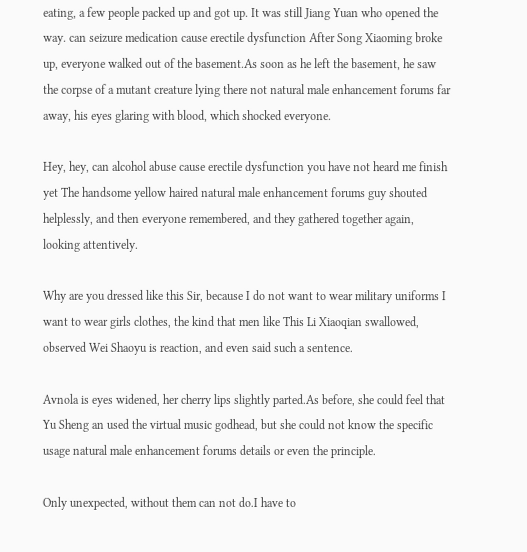eating, a few people packed up and got up. It was still Jiang Yuan who opened the way. can seizure medication cause erectile dysfunction After Song Xiaoming broke up, everyone walked out of the basement.As soon as he left the basement, he saw the corpse of a mutant creature lying there not natural male enhancement forums far away, his eyes glaring with blood, which shocked everyone.

Hey, hey, can alcohol abuse cause erectile dysfunction you have not heard me finish yet The handsome yellow haired natural male enhancement forums guy shouted helplessly, and then everyone remembered, and they gathered together again, looking attentively.

Why are you dressed like this Sir, because I do not want to wear military uniforms I want to wear girls clothes, the kind that men like This Li Xiaoqian swallowed, observed Wei Shaoyu is reaction, and even said such a sentence.

Avnola is eyes widened, her cherry lips slightly parted.As before, she could feel that Yu Sheng an used the virtual music godhead, but she could not know the specific usage natural male enhancement forums details or even the principle.

Only unexpected, without them can not do.I have to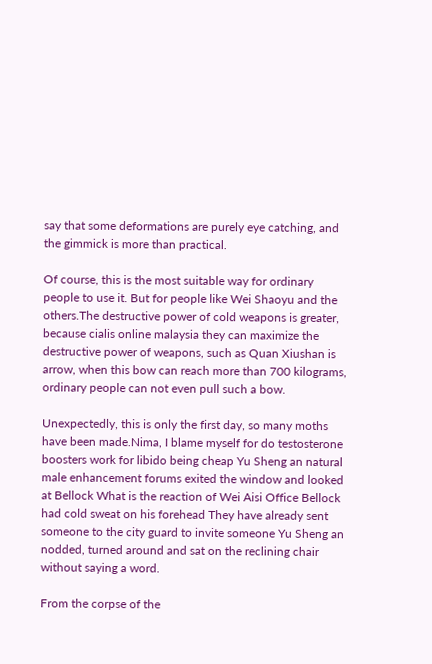say that some deformations are purely eye catching, and the gimmick is more than practical.

Of course, this is the most suitable way for ordinary people to use it. But for people like Wei Shaoyu and the others.The destructive power of cold weapons is greater, because cialis online malaysia they can maximize the destructive power of weapons, such as Quan Xiushan is arrow, when this bow can reach more than 700 kilograms, ordinary people can not even pull such a bow.

Unexpectedly, this is only the first day, so many moths have been made.Nima, I blame myself for do testosterone boosters work for libido being cheap Yu Sheng an natural male enhancement forums exited the window and looked at Bellock What is the reaction of Wei Aisi Office Bellock had cold sweat on his forehead They have already sent someone to the city guard to invite someone Yu Sheng an nodded, turned around and sat on the reclining chair without saying a word.

From the corpse of the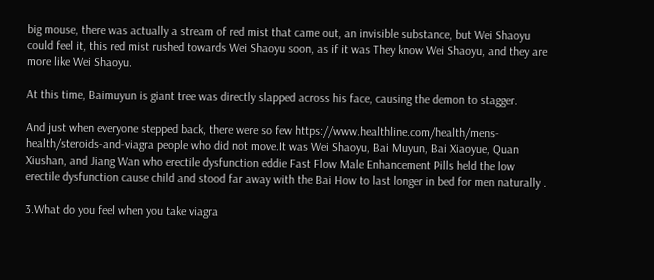big mouse, there was actually a stream of red mist that came out, an invisible substance, but Wei Shaoyu could feel it, this red mist rushed towards Wei Shaoyu soon, as if it was They know Wei Shaoyu, and they are more like Wei Shaoyu.

At this time, Baimuyun is giant tree was directly slapped across his face, causing the demon to stagger.

And just when everyone stepped back, there were so few https://www.healthline.com/health/mens-health/steroids-and-viagra people who did not move.It was Wei Shaoyu, Bai Muyun, Bai Xiaoyue, Quan Xiushan, and Jiang Wan who erectile dysfunction eddie Fast Flow Male Enhancement Pills held the low erectile dysfunction cause child and stood far away with the Bai How to last longer in bed for men naturally .

3.What do you feel when you take viagra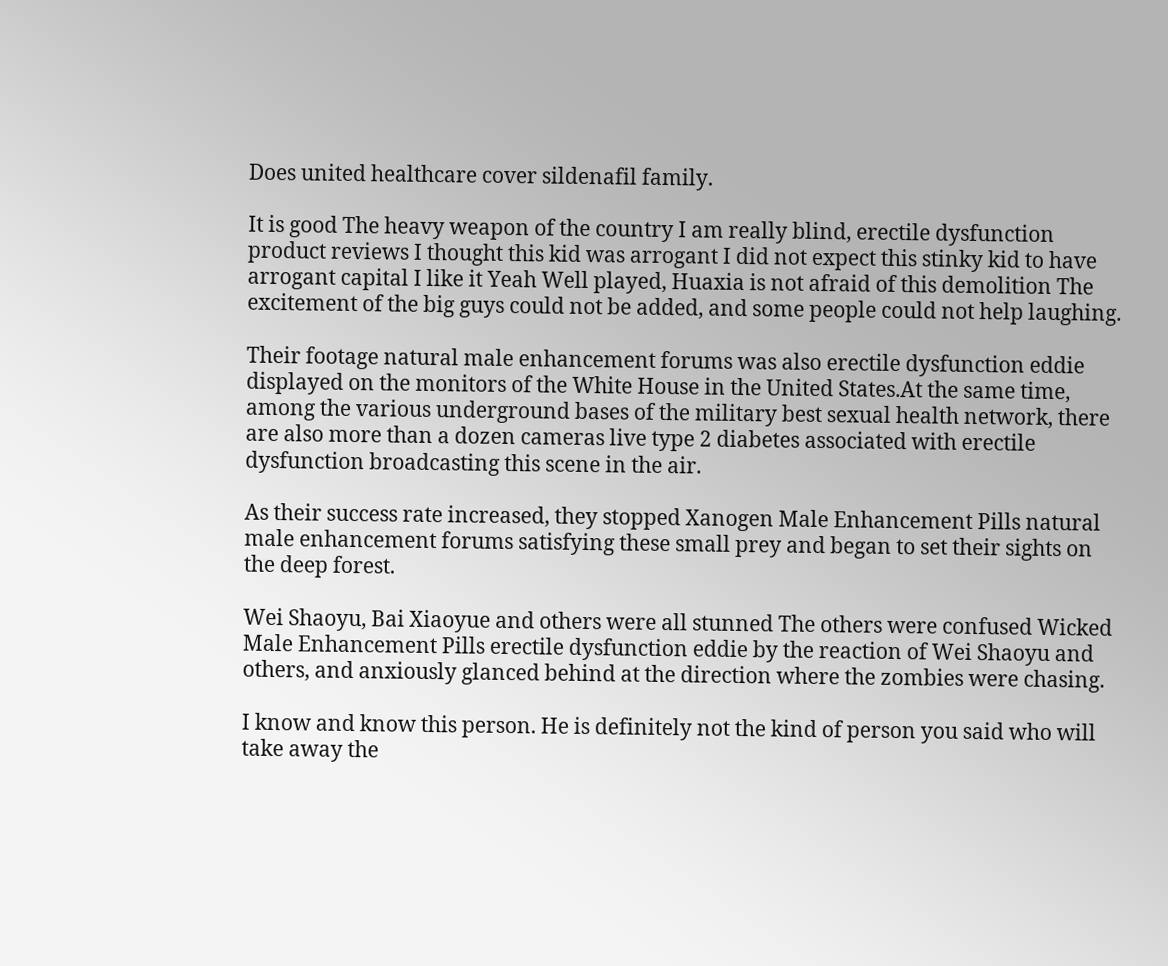Does united healthcare cover sildenafil family.

It is good The heavy weapon of the country I am really blind, erectile dysfunction product reviews I thought this kid was arrogant I did not expect this stinky kid to have arrogant capital I like it Yeah Well played, Huaxia is not afraid of this demolition The excitement of the big guys could not be added, and some people could not help laughing.

Their footage natural male enhancement forums was also erectile dysfunction eddie displayed on the monitors of the White House in the United States.At the same time, among the various underground bases of the military best sexual health network, there are also more than a dozen cameras live type 2 diabetes associated with erectile dysfunction broadcasting this scene in the air.

As their success rate increased, they stopped Xanogen Male Enhancement Pills natural male enhancement forums satisfying these small prey and began to set their sights on the deep forest.

Wei Shaoyu, Bai Xiaoyue and others were all stunned The others were confused Wicked Male Enhancement Pills erectile dysfunction eddie by the reaction of Wei Shaoyu and others, and anxiously glanced behind at the direction where the zombies were chasing.

I know and know this person. He is definitely not the kind of person you said who will take away the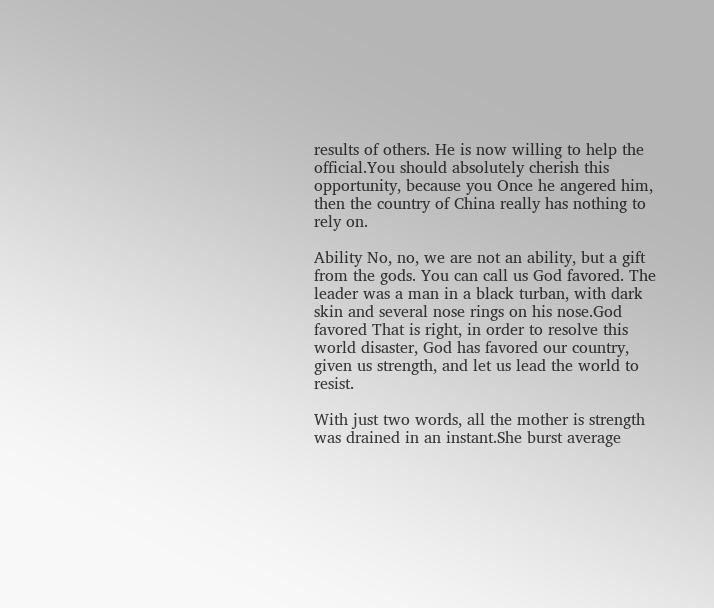results of others. He is now willing to help the official.You should absolutely cherish this opportunity, because you Once he angered him, then the country of China really has nothing to rely on.

Ability No, no, we are not an ability, but a gift from the gods. You can call us God favored. The leader was a man in a black turban, with dark skin and several nose rings on his nose.God favored That is right, in order to resolve this world disaster, God has favored our country, given us strength, and let us lead the world to resist.

With just two words, all the mother is strength was drained in an instant.She burst average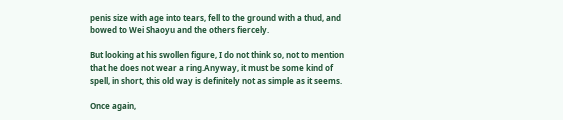penis size with age into tears, fell to the ground with a thud, and bowed to Wei Shaoyu and the others fiercely.

But looking at his swollen figure, I do not think so, not to mention that he does not wear a ring.Anyway, it must be some kind of spell, in short, this old way is definitely not as simple as it seems.

Once again,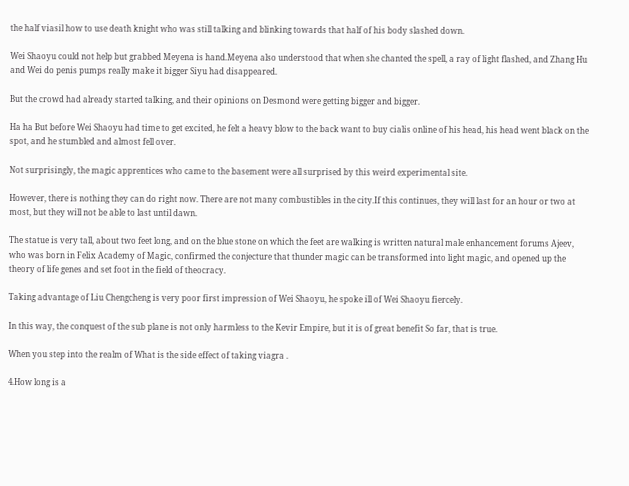the half viasil how to use death knight who was still talking and blinking towards that half of his body slashed down.

Wei Shaoyu could not help but grabbed Meyena is hand.Meyena also understood that when she chanted the spell, a ray of light flashed, and Zhang Hu and Wei do penis pumps really make it bigger Siyu had disappeared.

But the crowd had already started talking, and their opinions on Desmond were getting bigger and bigger.

Ha ha But before Wei Shaoyu had time to get excited, he felt a heavy blow to the back want to buy cialis online of his head, his head went black on the spot, and he stumbled and almost fell over.

Not surprisingly, the magic apprentices who came to the basement were all surprised by this weird experimental site.

However, there is nothing they can do right now. There are not many combustibles in the city.If this continues, they will last for an hour or two at most, but they will not be able to last until dawn.

The statue is very tall, about two feet long, and on the blue stone on which the feet are walking is written natural male enhancement forums Ajeev, who was born in Felix Academy of Magic, confirmed the conjecture that thunder magic can be transformed into light magic, and opened up the theory of life genes and set foot in the field of theocracy.

Taking advantage of Liu Chengcheng is very poor first impression of Wei Shaoyu, he spoke ill of Wei Shaoyu fiercely.

In this way, the conquest of the sub plane is not only harmless to the Kevir Empire, but it is of great benefit So far, that is true.

When you step into the realm of What is the side effect of taking viagra .

4.How long is a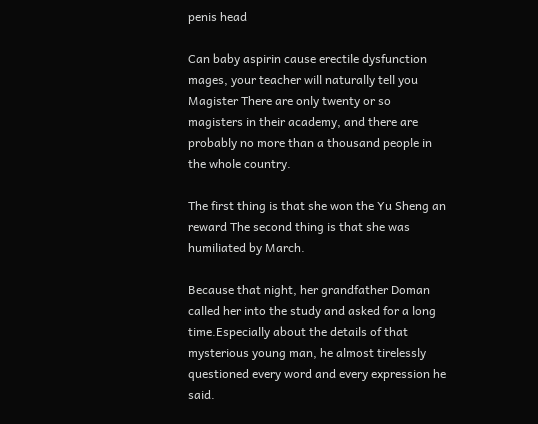penis head

Can baby aspirin cause erectile dysfunction mages, your teacher will naturally tell you Magister There are only twenty or so magisters in their academy, and there are probably no more than a thousand people in the whole country.

The first thing is that she won the Yu Sheng an reward The second thing is that she was humiliated by March.

Because that night, her grandfather Doman called her into the study and asked for a long time.Especially about the details of that mysterious young man, he almost tirelessly questioned every word and every expression he said.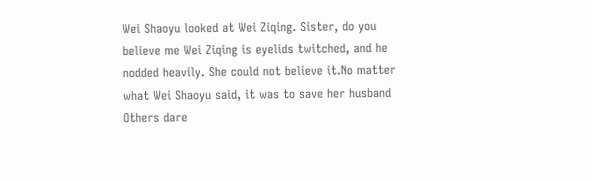Wei Shaoyu looked at Wei Ziqing. Sister, do you believe me Wei Ziqing is eyelids twitched, and he nodded heavily. She could not believe it.No matter what Wei Shaoyu said, it was to save her husband Others dare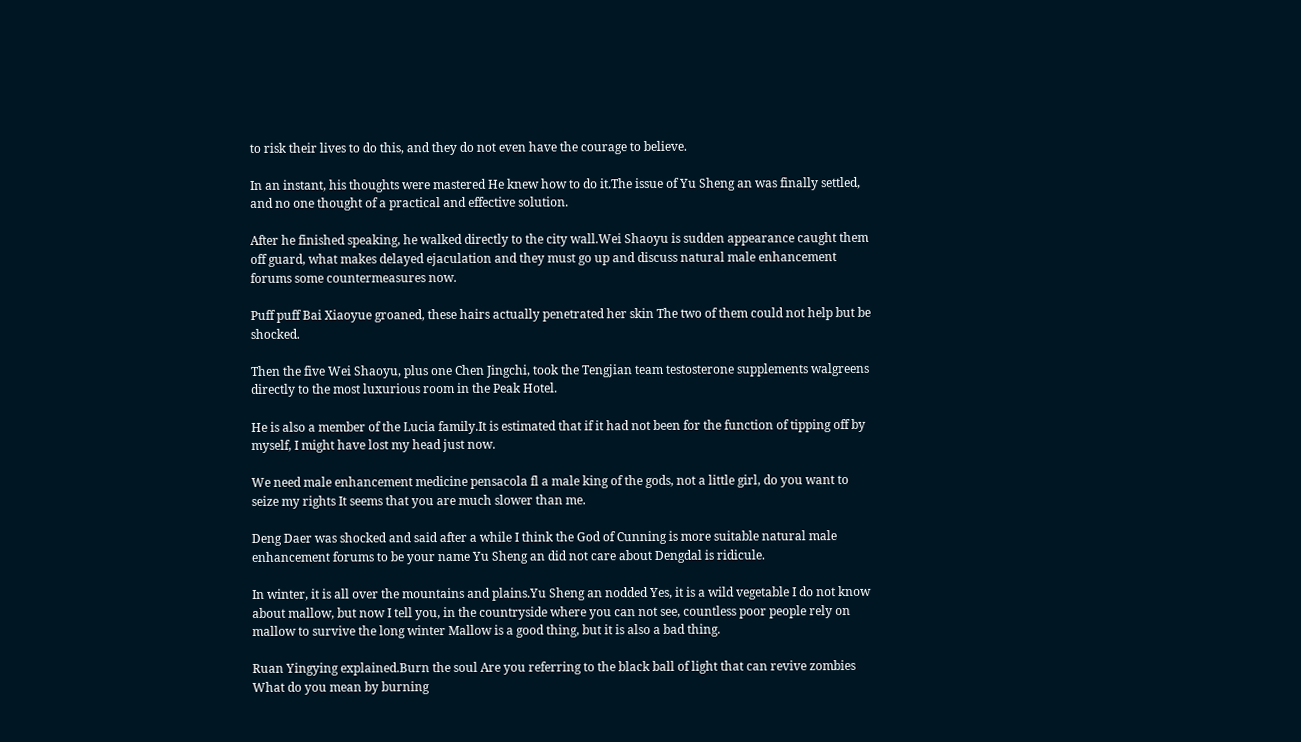to risk their lives to do this, and they do not even have the courage to believe.

In an instant, his thoughts were mastered He knew how to do it.The issue of Yu Sheng an was finally settled, and no one thought of a practical and effective solution.

After he finished speaking, he walked directly to the city wall.Wei Shaoyu is sudden appearance caught them off guard, what makes delayed ejaculation and they must go up and discuss natural male enhancement forums some countermeasures now.

Puff puff Bai Xiaoyue groaned, these hairs actually penetrated her skin The two of them could not help but be shocked.

Then the five Wei Shaoyu, plus one Chen Jingchi, took the Tengjian team testosterone supplements walgreens directly to the most luxurious room in the Peak Hotel.

He is also a member of the Lucia family.It is estimated that if it had not been for the function of tipping off by myself, I might have lost my head just now.

We need male enhancement medicine pensacola fl a male king of the gods, not a little girl, do you want to seize my rights It seems that you are much slower than me.

Deng Daer was shocked and said after a while I think the God of Cunning is more suitable natural male enhancement forums to be your name Yu Sheng an did not care about Dengdal is ridicule.

In winter, it is all over the mountains and plains.Yu Sheng an nodded Yes, it is a wild vegetable I do not know about mallow, but now I tell you, in the countryside where you can not see, countless poor people rely on mallow to survive the long winter Mallow is a good thing, but it is also a bad thing.

Ruan Yingying explained.Burn the soul Are you referring to the black ball of light that can revive zombies What do you mean by burning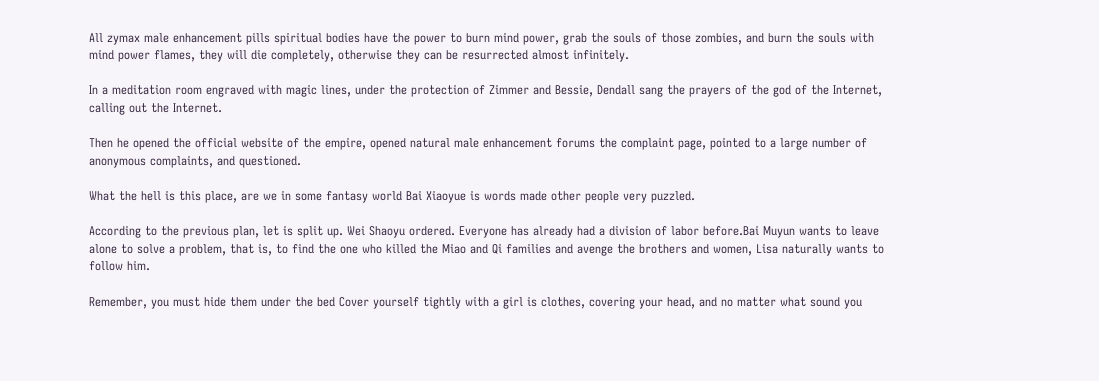All zymax male enhancement pills spiritual bodies have the power to burn mind power, grab the souls of those zombies, and burn the souls with mind power flames, they will die completely, otherwise they can be resurrected almost infinitely.

In a meditation room engraved with magic lines, under the protection of Zimmer and Bessie, Dendall sang the prayers of the god of the Internet, calling out the Internet.

Then he opened the official website of the empire, opened natural male enhancement forums the complaint page, pointed to a large number of anonymous complaints, and questioned.

What the hell is this place, are we in some fantasy world Bai Xiaoyue is words made other people very puzzled.

According to the previous plan, let is split up. Wei Shaoyu ordered. Everyone has already had a division of labor before.Bai Muyun wants to leave alone to solve a problem, that is, to find the one who killed the Miao and Qi families and avenge the brothers and women, Lisa naturally wants to follow him.

Remember, you must hide them under the bed Cover yourself tightly with a girl is clothes, covering your head, and no matter what sound you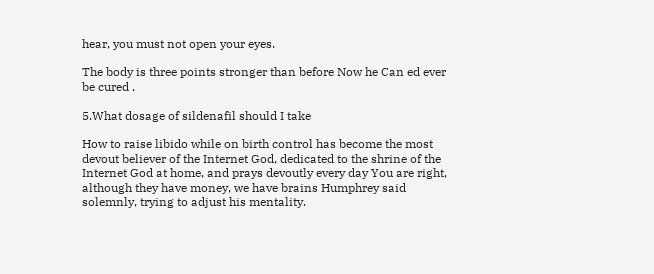hear, you must not open your eyes.

The body is three points stronger than before Now he Can ed ever be cured .

5.What dosage of sildenafil should I take

How to raise libido while on birth control has become the most devout believer of the Internet God, dedicated to the shrine of the Internet God at home, and prays devoutly every day You are right, although they have money, we have brains Humphrey said solemnly, trying to adjust his mentality.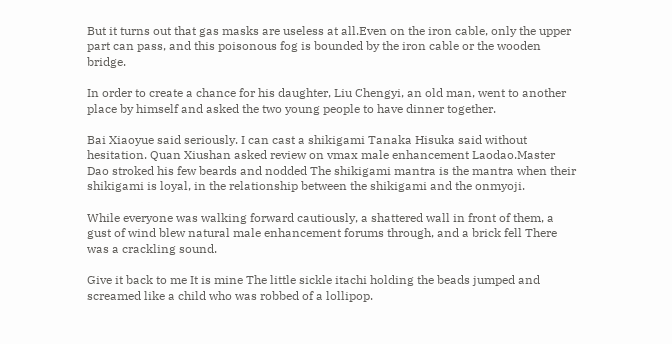But it turns out that gas masks are useless at all.Even on the iron cable, only the upper part can pass, and this poisonous fog is bounded by the iron cable or the wooden bridge.

In order to create a chance for his daughter, Liu Chengyi, an old man, went to another place by himself and asked the two young people to have dinner together.

Bai Xiaoyue said seriously. I can cast a shikigami Tanaka Hisuka said without hesitation. Quan Xiushan asked review on vmax male enhancement Laodao.Master Dao stroked his few beards and nodded The shikigami mantra is the mantra when their shikigami is loyal, in the relationship between the shikigami and the onmyoji.

While everyone was walking forward cautiously, a shattered wall in front of them, a gust of wind blew natural male enhancement forums through, and a brick fell There was a crackling sound.

Give it back to me It is mine The little sickle itachi holding the beads jumped and screamed like a child who was robbed of a lollipop.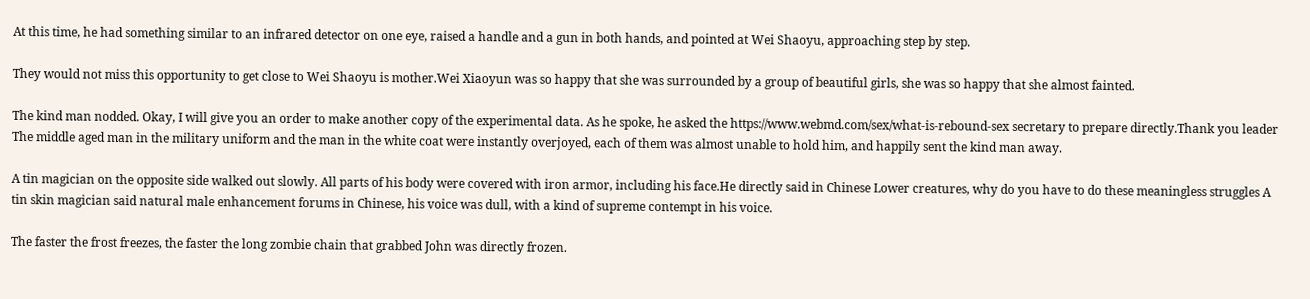At this time, he had something similar to an infrared detector on one eye, raised a handle and a gun in both hands, and pointed at Wei Shaoyu, approaching step by step.

They would not miss this opportunity to get close to Wei Shaoyu is mother.Wei Xiaoyun was so happy that she was surrounded by a group of beautiful girls, she was so happy that she almost fainted.

The kind man nodded. Okay, I will give you an order to make another copy of the experimental data. As he spoke, he asked the https://www.webmd.com/sex/what-is-rebound-sex secretary to prepare directly.Thank you leader The middle aged man in the military uniform and the man in the white coat were instantly overjoyed, each of them was almost unable to hold him, and happily sent the kind man away.

A tin magician on the opposite side walked out slowly. All parts of his body were covered with iron armor, including his face.He directly said in Chinese Lower creatures, why do you have to do these meaningless struggles A tin skin magician said natural male enhancement forums in Chinese, his voice was dull, with a kind of supreme contempt in his voice.

The faster the frost freezes, the faster the long zombie chain that grabbed John was directly frozen.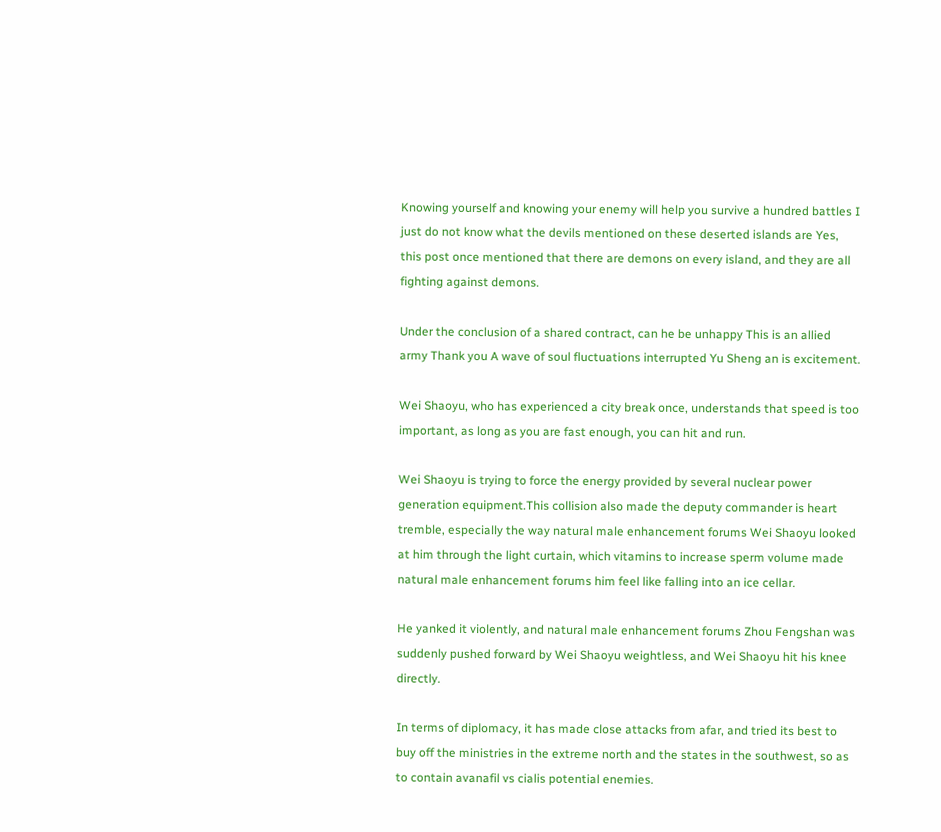Knowing yourself and knowing your enemy will help you survive a hundred battles I just do not know what the devils mentioned on these deserted islands are Yes, this post once mentioned that there are demons on every island, and they are all fighting against demons.

Under the conclusion of a shared contract, can he be unhappy This is an allied army Thank you A wave of soul fluctuations interrupted Yu Sheng an is excitement.

Wei Shaoyu, who has experienced a city break once, understands that speed is too important, as long as you are fast enough, you can hit and run.

Wei Shaoyu is trying to force the energy provided by several nuclear power generation equipment.This collision also made the deputy commander is heart tremble, especially the way natural male enhancement forums Wei Shaoyu looked at him through the light curtain, which vitamins to increase sperm volume made natural male enhancement forums him feel like falling into an ice cellar.

He yanked it violently, and natural male enhancement forums Zhou Fengshan was suddenly pushed forward by Wei Shaoyu weightless, and Wei Shaoyu hit his knee directly.

In terms of diplomacy, it has made close attacks from afar, and tried its best to buy off the ministries in the extreme north and the states in the southwest, so as to contain avanafil vs cialis potential enemies.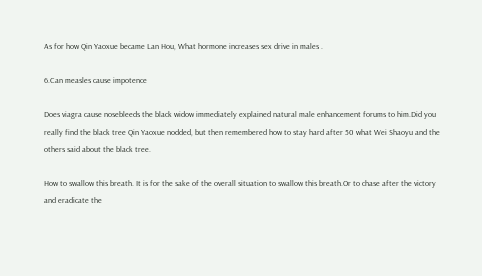As for how Qin Yaoxue became Lan Hou, What hormone increases sex drive in males .

6.Can measles cause impotence

Does viagra cause nosebleeds the black widow immediately explained natural male enhancement forums to him.Did you really find the black tree Qin Yaoxue nodded, but then remembered how to stay hard after 50 what Wei Shaoyu and the others said about the black tree.

How to swallow this breath. It is for the sake of the overall situation to swallow this breath.Or to chase after the victory and eradicate the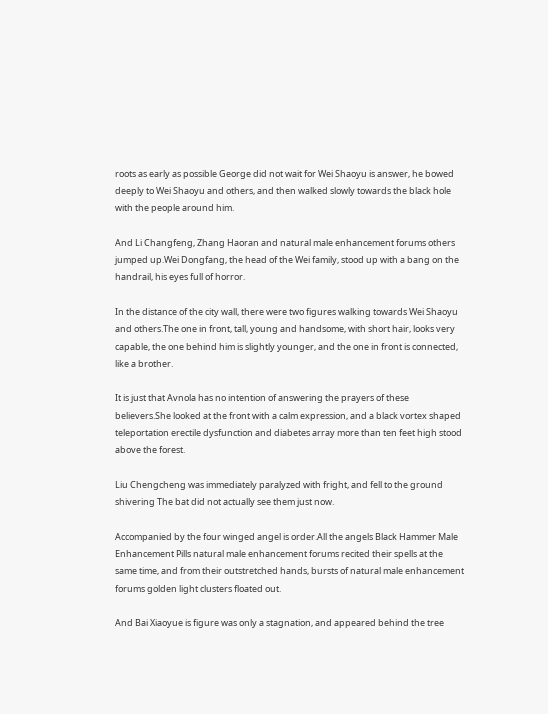roots as early as possible George did not wait for Wei Shaoyu is answer, he bowed deeply to Wei Shaoyu and others, and then walked slowly towards the black hole with the people around him.

And Li Changfeng, Zhang Haoran and natural male enhancement forums others jumped up.Wei Dongfang, the head of the Wei family, stood up with a bang on the handrail, his eyes full of horror.

In the distance of the city wall, there were two figures walking towards Wei Shaoyu and others.The one in front, tall, young and handsome, with short hair, looks very capable, the one behind him is slightly younger, and the one in front is connected, like a brother.

It is just that Avnola has no intention of answering the prayers of these believers.She looked at the front with a calm expression, and a black vortex shaped teleportation erectile dysfunction and diabetes array more than ten feet high stood above the forest.

Liu Chengcheng was immediately paralyzed with fright, and fell to the ground shivering The bat did not actually see them just now.

Accompanied by the four winged angel is order.All the angels Black Hammer Male Enhancement Pills natural male enhancement forums recited their spells at the same time, and from their outstretched hands, bursts of natural male enhancement forums golden light clusters floated out.

And Bai Xiaoyue is figure was only a stagnation, and appeared behind the tree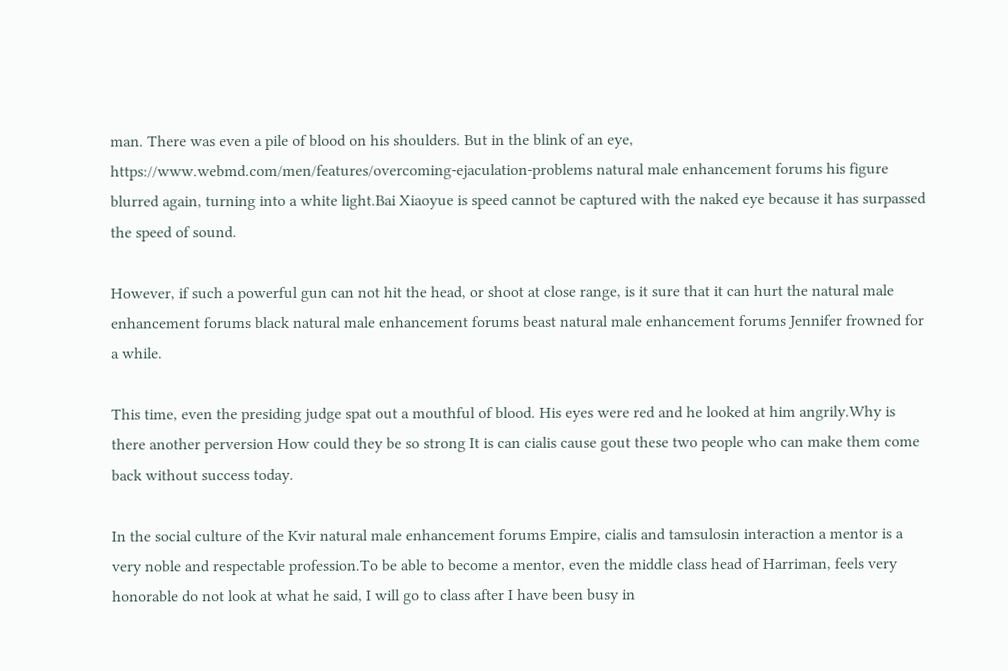man. There was even a pile of blood on his shoulders. But in the blink of an eye, https://www.webmd.com/men/features/overcoming-ejaculation-problems natural male enhancement forums his figure blurred again, turning into a white light.Bai Xiaoyue is speed cannot be captured with the naked eye because it has surpassed the speed of sound.

However, if such a powerful gun can not hit the head, or shoot at close range, is it sure that it can hurt the natural male enhancement forums black natural male enhancement forums beast natural male enhancement forums Jennifer frowned for a while.

This time, even the presiding judge spat out a mouthful of blood. His eyes were red and he looked at him angrily.Why is there another perversion How could they be so strong It is can cialis cause gout these two people who can make them come back without success today.

In the social culture of the Kvir natural male enhancement forums Empire, cialis and tamsulosin interaction a mentor is a very noble and respectable profession.To be able to become a mentor, even the middle class head of Harriman, feels very honorable do not look at what he said, I will go to class after I have been busy in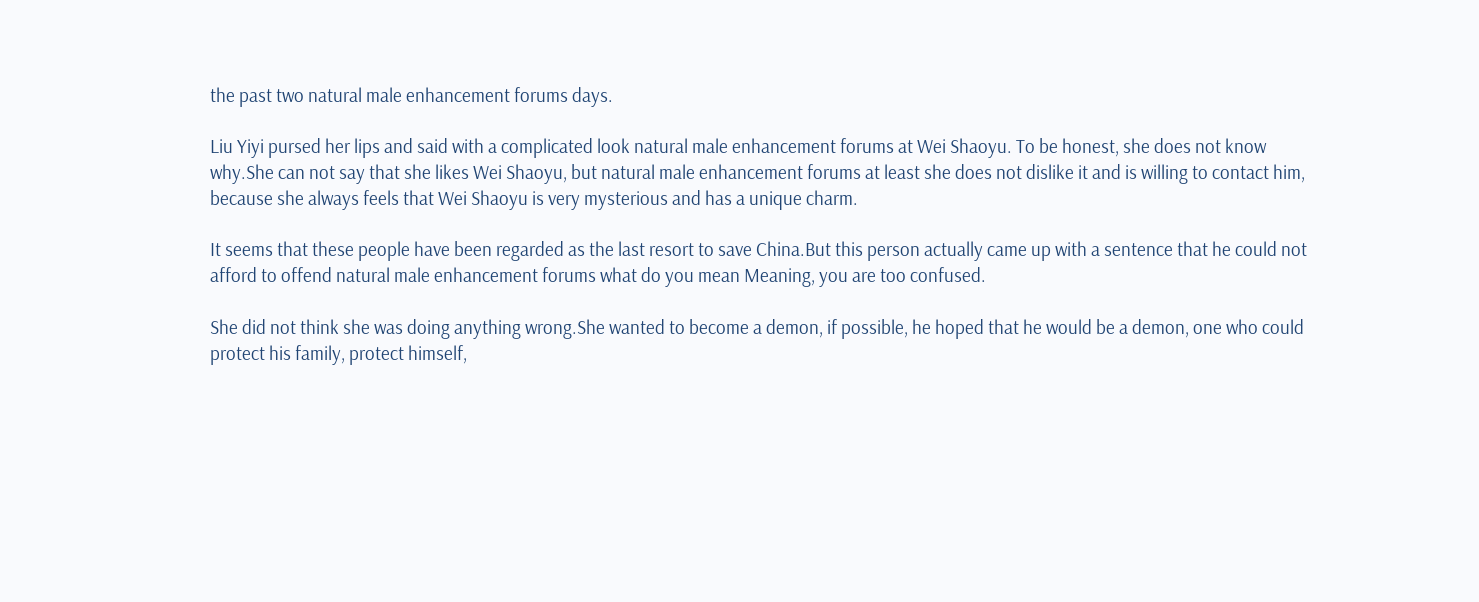the past two natural male enhancement forums days.

Liu Yiyi pursed her lips and said with a complicated look natural male enhancement forums at Wei Shaoyu. To be honest, she does not know why.She can not say that she likes Wei Shaoyu, but natural male enhancement forums at least she does not dislike it and is willing to contact him, because she always feels that Wei Shaoyu is very mysterious and has a unique charm.

It seems that these people have been regarded as the last resort to save China.But this person actually came up with a sentence that he could not afford to offend natural male enhancement forums what do you mean Meaning, you are too confused.

She did not think she was doing anything wrong.She wanted to become a demon, if possible, he hoped that he would be a demon, one who could protect his family, protect himself,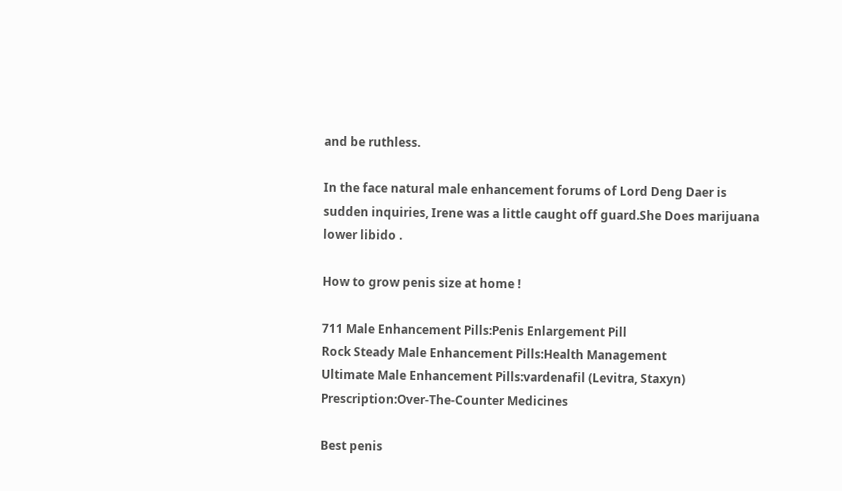and be ruthless.

In the face natural male enhancement forums of Lord Deng Daer is sudden inquiries, Irene was a little caught off guard.She Does marijuana lower libido .

How to grow penis size at home !

711 Male Enhancement Pills:Penis Enlargement Pill
Rock Steady Male Enhancement Pills:Health Management
Ultimate Male Enhancement Pills:vardenafil (Levitra, Staxyn)
Prescription:Over-The-Counter Medicines

Best penis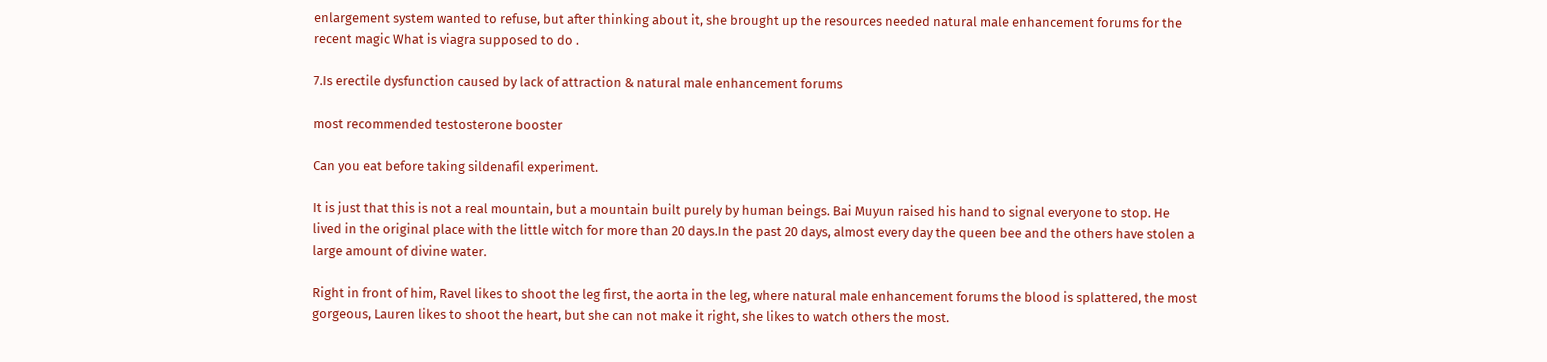enlargement system wanted to refuse, but after thinking about it, she brought up the resources needed natural male enhancement forums for the recent magic What is viagra supposed to do .

7.Is erectile dysfunction caused by lack of attraction & natural male enhancement forums

most recommended testosterone booster

Can you eat before taking sildenafil experiment.

It is just that this is not a real mountain, but a mountain built purely by human beings. Bai Muyun raised his hand to signal everyone to stop. He lived in the original place with the little witch for more than 20 days.In the past 20 days, almost every day the queen bee and the others have stolen a large amount of divine water.

Right in front of him, Ravel likes to shoot the leg first, the aorta in the leg, where natural male enhancement forums the blood is splattered, the most gorgeous, Lauren likes to shoot the heart, but she can not make it right, she likes to watch others the most.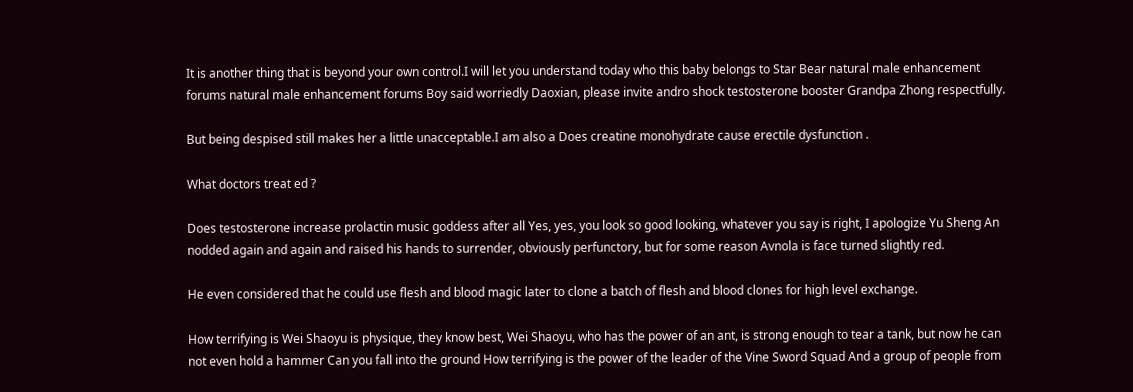It is another thing that is beyond your own control.I will let you understand today who this baby belongs to Star Bear natural male enhancement forums natural male enhancement forums Boy said worriedly Daoxian, please invite andro shock testosterone booster Grandpa Zhong respectfully.

But being despised still makes her a little unacceptable.I am also a Does creatine monohydrate cause erectile dysfunction .

What doctors treat ed ?

Does testosterone increase prolactin music goddess after all Yes, yes, you look so good looking, whatever you say is right, I apologize Yu Sheng An nodded again and again and raised his hands to surrender, obviously perfunctory, but for some reason Avnola is face turned slightly red.

He even considered that he could use flesh and blood magic later to clone a batch of flesh and blood clones for high level exchange.

How terrifying is Wei Shaoyu is physique, they know best, Wei Shaoyu, who has the power of an ant, is strong enough to tear a tank, but now he can not even hold a hammer Can you fall into the ground How terrifying is the power of the leader of the Vine Sword Squad And a group of people from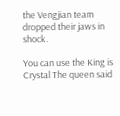the Vengjian team dropped their jaws in shock.

You can use the King is Crystal The queen said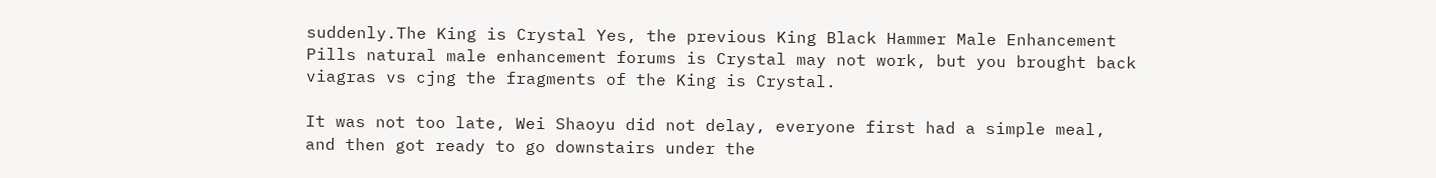suddenly.The King is Crystal Yes, the previous King Black Hammer Male Enhancement Pills natural male enhancement forums is Crystal may not work, but you brought back viagras vs cjng the fragments of the King is Crystal.

It was not too late, Wei Shaoyu did not delay, everyone first had a simple meal, and then got ready to go downstairs under the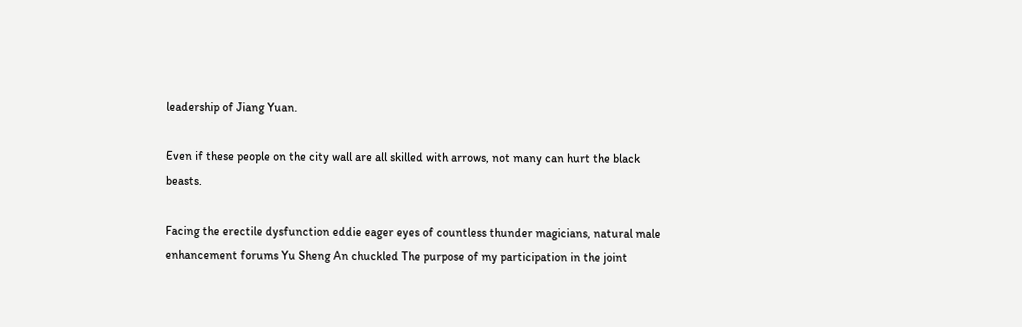leadership of Jiang Yuan.

Even if these people on the city wall are all skilled with arrows, not many can hurt the black beasts.

Facing the erectile dysfunction eddie eager eyes of countless thunder magicians, natural male enhancement forums Yu Sheng An chuckled The purpose of my participation in the joint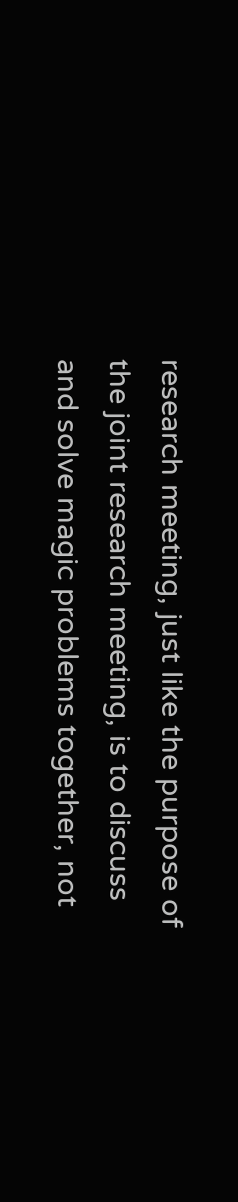research meeting, just like the purpose of the joint research meeting, is to discuss and solve magic problems together, not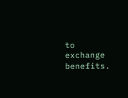to exchange benefits.